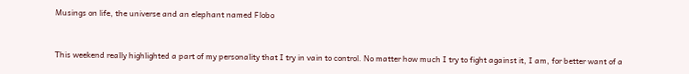Musings on life, the universe and an elephant named Flobo


This weekend really highlighted a part of my personality that I try in vain to control. No matter how much I try to fight against it, I am, for better want of a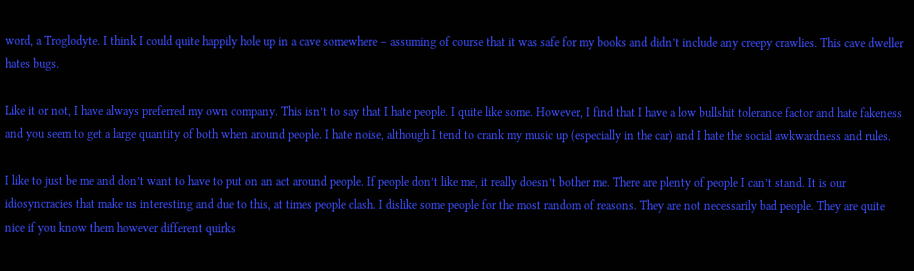word, a Troglodyte. I think I could quite happily hole up in a cave somewhere – assuming of course that it was safe for my books and didn’t include any creepy crawlies. This cave dweller hates bugs.

Like it or not, I have always preferred my own company. This isn’t to say that I hate people. I quite like some. However, I find that I have a low bullshit tolerance factor and hate fakeness and you seem to get a large quantity of both when around people. I hate noise, although I tend to crank my music up (especially in the car) and I hate the social awkwardness and rules.

I like to just be me and don’t want to have to put on an act around people. If people don’t like me, it really doesn’t bother me. There are plenty of people I can’t stand. It is our idiosyncracies that make us interesting and due to this, at times people clash. I dislike some people for the most random of reasons. They are not necessarily bad people. They are quite nice if you know them however different quirks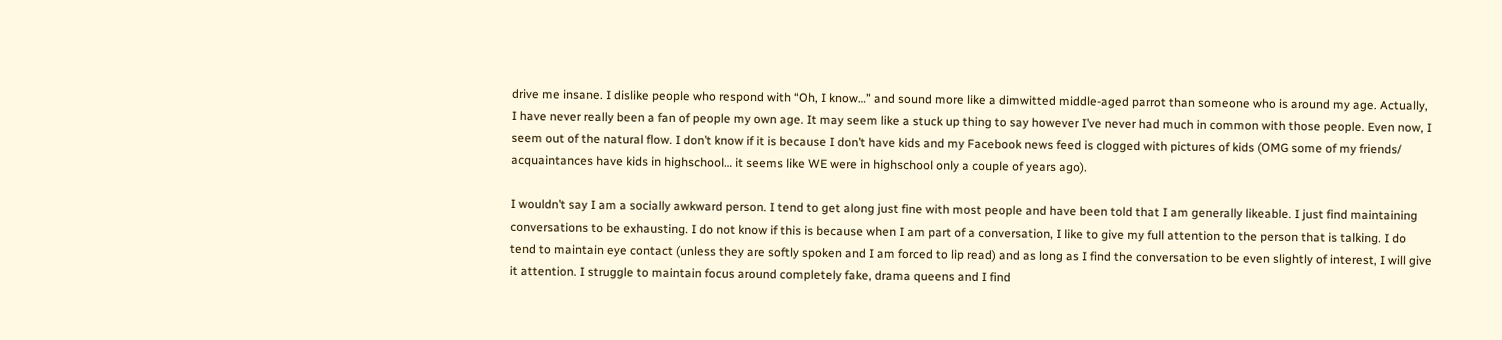drive me insane. I dislike people who respond with “Oh, I know…” and sound more like a dimwitted middle-aged parrot than someone who is around my age. Actually, I have never really been a fan of people my own age. It may seem like a stuck up thing to say however I’ve never had much in common with those people. Even now, I seem out of the natural flow. I don’t know if it is because I don’t have kids and my Facebook news feed is clogged with pictures of kids (OMG some of my friends/ acquaintances have kids in highschool… it seems like WE were in highschool only a couple of years ago).

I wouldn’t say I am a socially awkward person. I tend to get along just fine with most people and have been told that I am generally likeable. I just find maintaining conversations to be exhausting. I do not know if this is because when I am part of a conversation, I like to give my full attention to the person that is talking. I do tend to maintain eye contact (unless they are softly spoken and I am forced to lip read) and as long as I find the conversation to be even slightly of interest, I will give it attention. I struggle to maintain focus around completely fake, drama queens and I find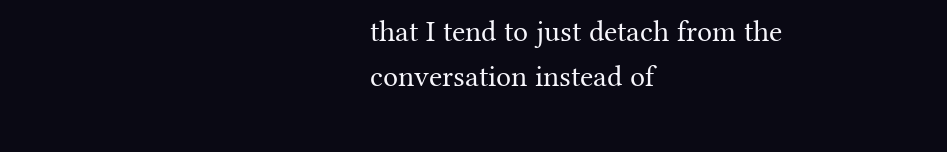that I tend to just detach from the conversation instead of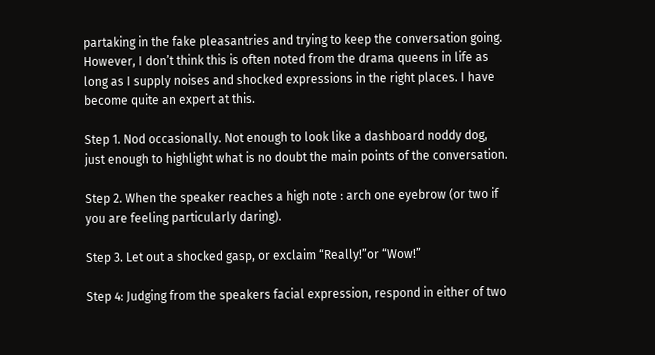partaking in the fake pleasantries and trying to keep the conversation going. However, I don’t think this is often noted from the drama queens in life as long as I supply noises and shocked expressions in the right places. I have become quite an expert at this.

Step 1. Nod occasionally. Not enough to look like a dashboard noddy dog, just enough to highlight what is no doubt the main points of the conversation.

Step 2. When the speaker reaches a high note : arch one eyebrow (or two if you are feeling particularly daring).

Step 3. Let out a shocked gasp, or exclaim “Really!”or “Wow!”

Step 4: Judging from the speakers facial expression, respond in either of two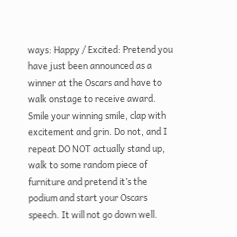ways: Happy / Excited: Pretend you have just been announced as a winner at the Oscars and have to walk onstage to receive award. Smile your winning smile, clap with excitement and grin. Do not, and I repeat DO NOT actually stand up, walk to some random piece of furniture and pretend it’s the podium and start your Oscars speech. It will not go down well.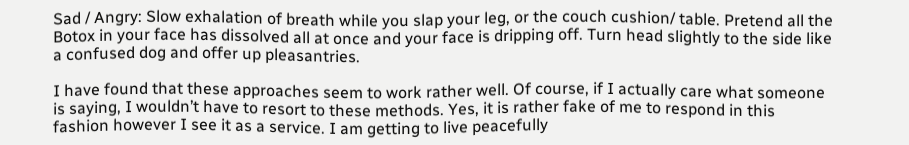Sad / Angry: Slow exhalation of breath while you slap your leg, or the couch cushion/ table. Pretend all the Botox in your face has dissolved all at once and your face is dripping off. Turn head slightly to the side like a confused dog and offer up pleasantries.

I have found that these approaches seem to work rather well. Of course, if I actually care what someone is saying, I wouldn’t have to resort to these methods. Yes, it is rather fake of me to respond in this fashion however I see it as a service. I am getting to live peacefully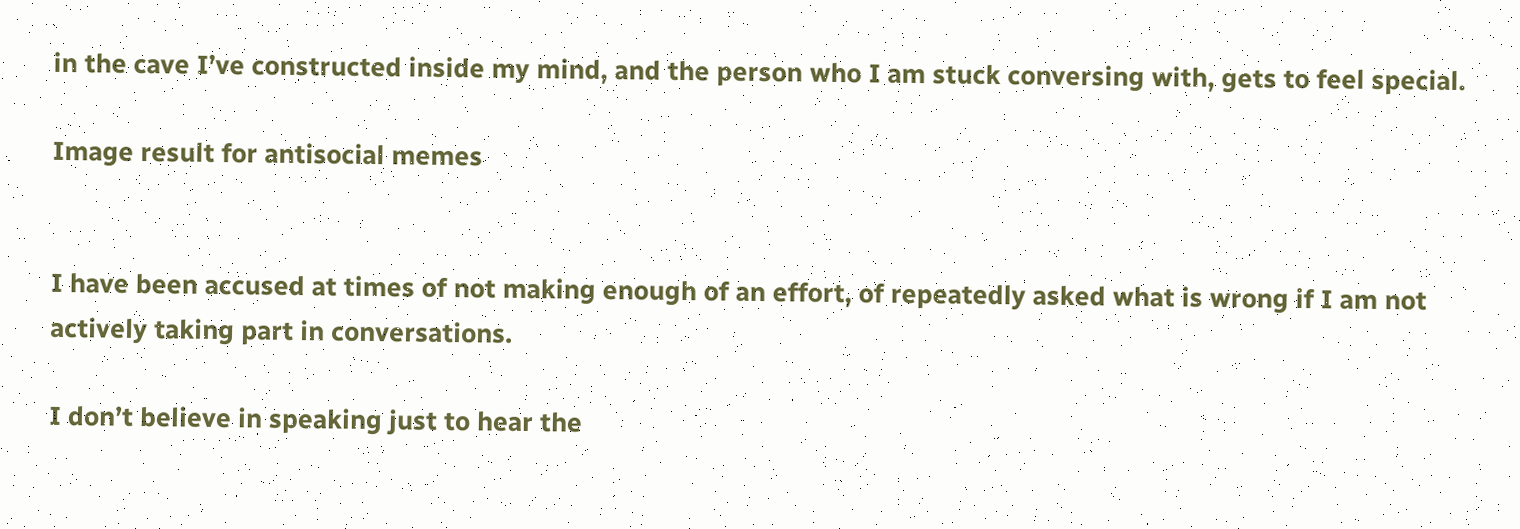in the cave I’ve constructed inside my mind, and the person who I am stuck conversing with, gets to feel special.

Image result for antisocial memes


I have been accused at times of not making enough of an effort, of repeatedly asked what is wrong if I am not actively taking part in conversations.

I don’t believe in speaking just to hear the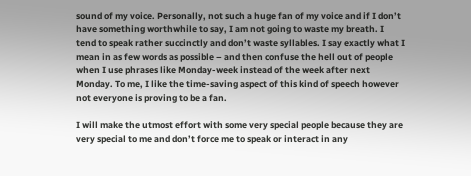sound of my voice. Personally, not such a huge fan of my voice and if I don’t have something worthwhile to say, I am not going to waste my breath. I tend to speak rather succinctly and don’t waste syllables. I say exactly what I mean in as few words as possible – and then confuse the hell out of people when I use phrases like Monday-week instead of the week after next Monday. To me, I like the time-saving aspect of this kind of speech however not everyone is proving to be a fan.

I will make the utmost effort with some very special people because they are very special to me and don’t force me to speak or interact in any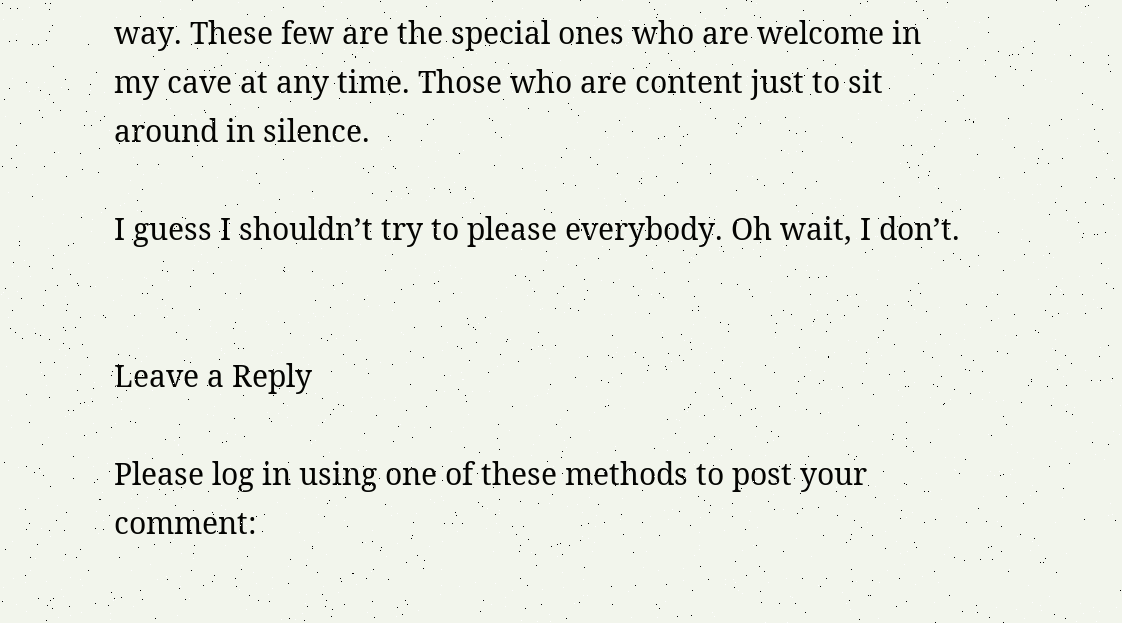way. These few are the special ones who are welcome in my cave at any time. Those who are content just to sit around in silence.

I guess I shouldn’t try to please everybody. Oh wait, I don’t.


Leave a Reply

Please log in using one of these methods to post your comment: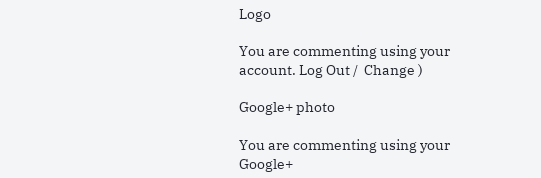Logo

You are commenting using your account. Log Out /  Change )

Google+ photo

You are commenting using your Google+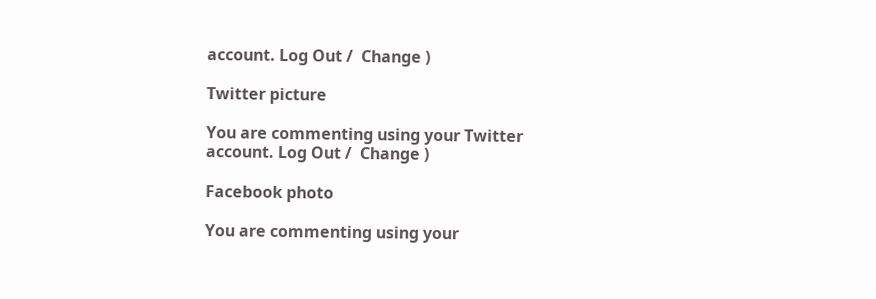account. Log Out /  Change )

Twitter picture

You are commenting using your Twitter account. Log Out /  Change )

Facebook photo

You are commenting using your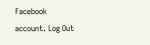Facebook account. Log Out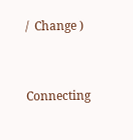/  Change )


Connecting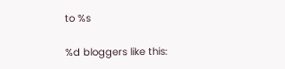to %s

%d bloggers like this: